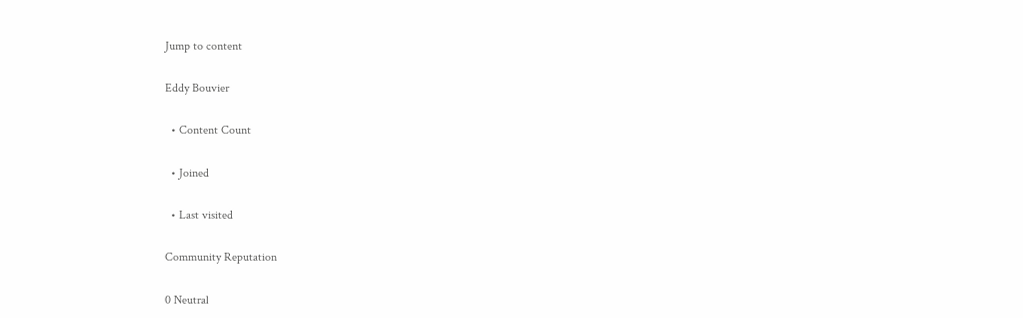Jump to content

Eddy Bouvier

  • Content Count

  • Joined

  • Last visited

Community Reputation

0 Neutral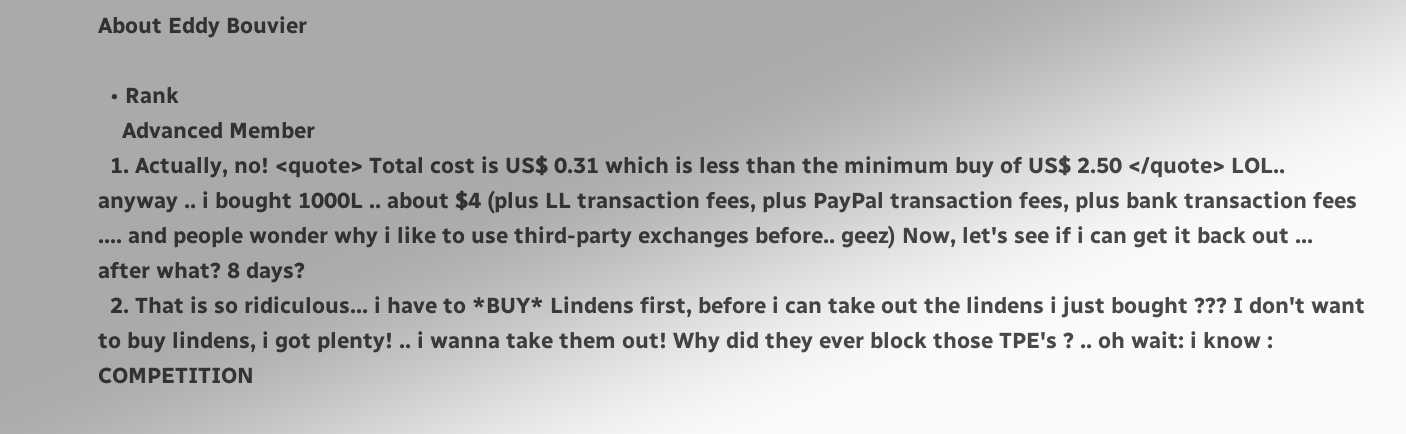About Eddy Bouvier

  • Rank
    Advanced Member
  1. Actually, no! <quote> Total cost is US$ 0.31 which is less than the minimum buy of US$ 2.50 </quote> LOL.. anyway .. i bought 1000L .. about $4 (plus LL transaction fees, plus PayPal transaction fees, plus bank transaction fees .... and people wonder why i like to use third-party exchanges before.. geez) Now, let's see if i can get it back out ... after what? 8 days?
  2. That is so ridiculous... i have to *BUY* Lindens first, before i can take out the lindens i just bought ??? I don't want to buy lindens, i got plenty! .. i wanna take them out! Why did they ever block those TPE's ? .. oh wait: i know : COMPETITION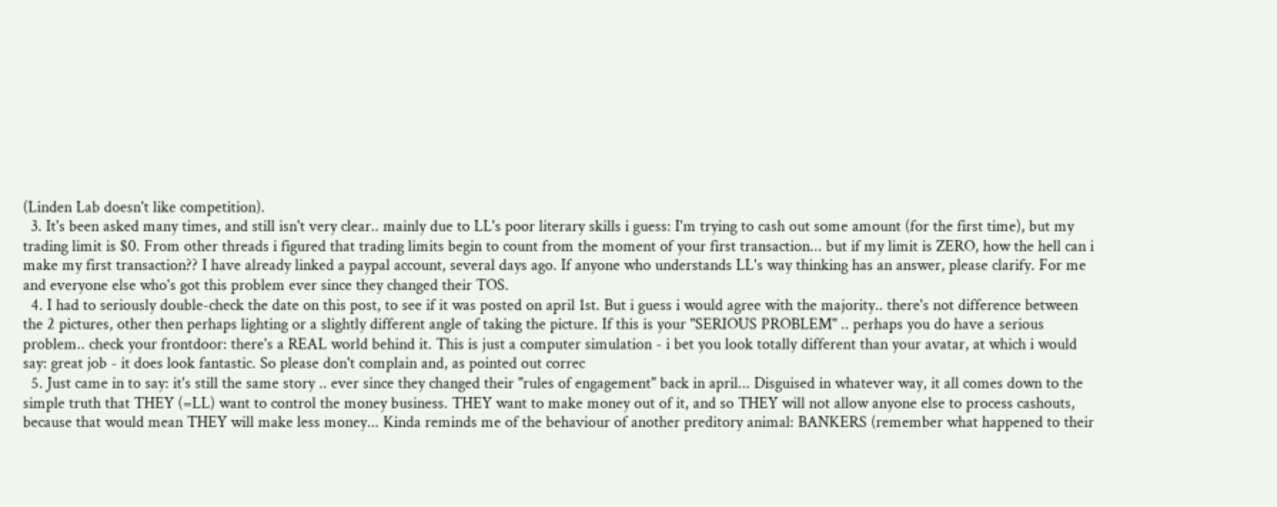(Linden Lab doesn't like competition).
  3. It's been asked many times, and still isn't very clear.. mainly due to LL's poor literary skills i guess: I'm trying to cash out some amount (for the first time), but my trading limit is $0. From other threads i figured that trading limits begin to count from the moment of your first transaction... but if my limit is ZERO, how the hell can i make my first transaction?? I have already linked a paypal account, several days ago. If anyone who understands LL's way thinking has an answer, please clarify. For me and everyone else who's got this problem ever since they changed their TOS.
  4. I had to seriously double-check the date on this post, to see if it was posted on april 1st. But i guess i would agree with the majority.. there's not difference between the 2 pictures, other then perhaps lighting or a slightly different angle of taking the picture. If this is your "SERIOUS PROBLEM" .. perhaps you do have a serious problem.. check your frontdoor: there's a REAL world behind it. This is just a computer simulation - i bet you look totally different than your avatar, at which i would say: great job - it does look fantastic. So please don't complain and, as pointed out correc
  5. Just came in to say: it's still the same story .. ever since they changed their "rules of engagement" back in april... Disguised in whatever way, it all comes down to the simple truth that THEY (=LL) want to control the money business. THEY want to make money out of it, and so THEY will not allow anyone else to process cashouts, because that would mean THEY will make less money... Kinda reminds me of the behaviour of another preditory animal: BANKERS (remember what happened to their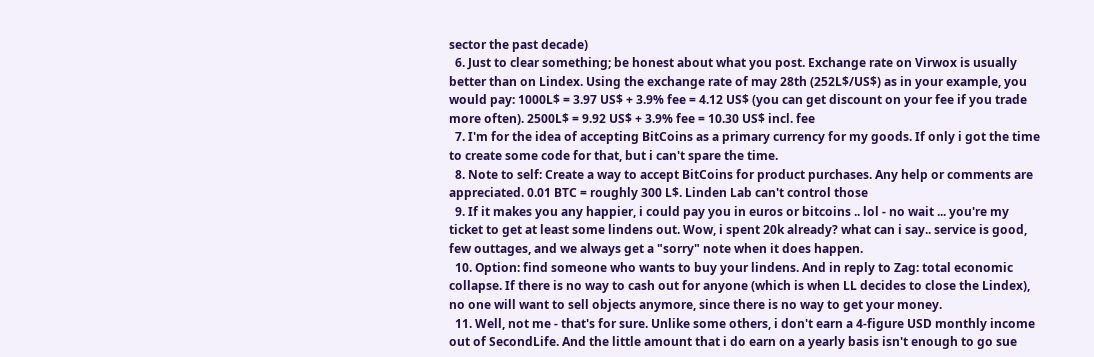sector the past decade)
  6. Just to clear something; be honest about what you post. Exchange rate on Virwox is usually better than on Lindex. Using the exchange rate of may 28th (252L$/US$) as in your example, you would pay: 1000L$ = 3.97 US$ + 3.9% fee = 4.12 US$ (you can get discount on your fee if you trade more often). 2500L$ = 9.92 US$ + 3.9% fee = 10.30 US$ incl. fee
  7. I'm for the idea of accepting BitCoins as a primary currency for my goods. If only i got the time to create some code for that, but i can't spare the time.
  8. Note to self: Create a way to accept BitCoins for product purchases. Any help or comments are appreciated. 0.01 BTC = roughly 300 L$. Linden Lab can't control those
  9. If it makes you any happier, i could pay you in euros or bitcoins .. lol - no wait ... you're my ticket to get at least some lindens out. Wow, i spent 20k already? what can i say.. service is good, few outtages, and we always get a "sorry" note when it does happen.
  10. Option: find someone who wants to buy your lindens. And in reply to Zag: total economic collapse. If there is no way to cash out for anyone (which is when LL decides to close the Lindex), no one will want to sell objects anymore, since there is no way to get your money.
  11. Well, not me - that's for sure. Unlike some others, i don't earn a 4-figure USD monthly income out of SecondLife. And the little amount that i do earn on a yearly basis isn't enough to go sue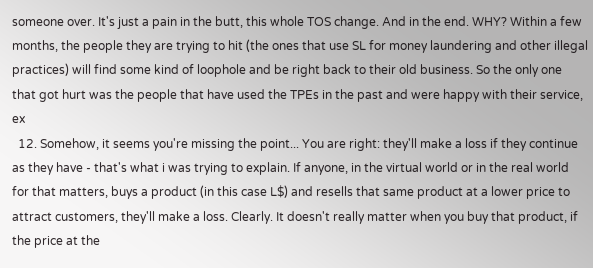someone over. It's just a pain in the butt, this whole TOS change. And in the end. WHY? Within a few months, the people they are trying to hit (the ones that use SL for money laundering and other illegal practices) will find some kind of loophole and be right back to their old business. So the only one that got hurt was the people that have used the TPEs in the past and were happy with their service, ex
  12. Somehow, it seems you're missing the point... You are right: they'll make a loss if they continue as they have - that's what i was trying to explain. If anyone, in the virtual world or in the real world for that matters, buys a product (in this case L$) and resells that same product at a lower price to attract customers, they'll make a loss. Clearly. It doesn't really matter when you buy that product, if the price at the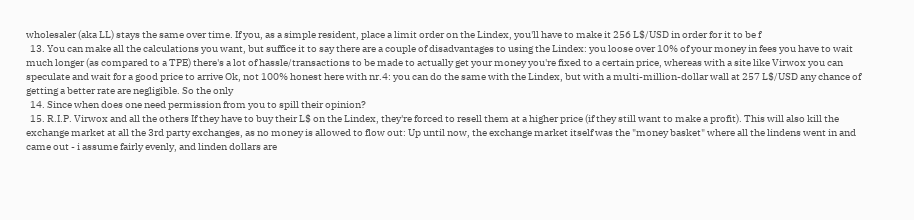wholesaler (aka LL) stays the same over time. If you, as a simple resident, place a limit order on the Lindex, you'll have to make it 256 L$/USD in order for it to be f
  13. You can make all the calculations you want, but suffice it to say there are a couple of disadvantages to using the Lindex: you loose over 10% of your money in fees you have to wait much longer (as compared to a TPE) there's a lot of hassle/transactions to be made to actually get your money you're fixed to a certain price, whereas with a site like Virwox you can speculate and wait for a good price to arrive Ok, not 100% honest here with nr.4: you can do the same with the Lindex, but with a multi-million-dollar wall at 257 L$/USD any chance of getting a better rate are negligible. So the only
  14. Since when does one need permission from you to spill their opinion?
  15. R.I.P. Virwox and all the others If they have to buy their L$ on the Lindex, they're forced to resell them at a higher price (if they still want to make a profit). This will also kill the exchange market at all the 3rd party exchanges, as no money is allowed to flow out: Up until now, the exchange market itself was the "money basket" where all the lindens went in and came out - i assume fairly evenly, and linden dollars are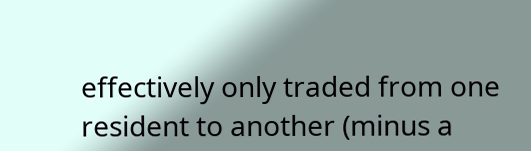effectively only traded from one resident to another (minus a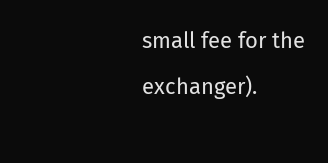small fee for the exchanger).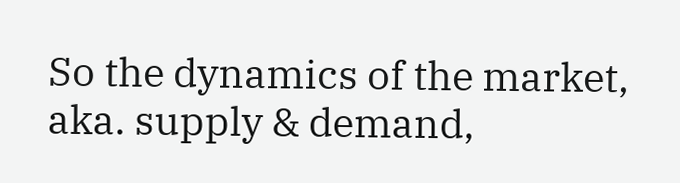So the dynamics of the market, aka. supply & demand,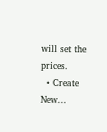will set the prices.
  • Create New...